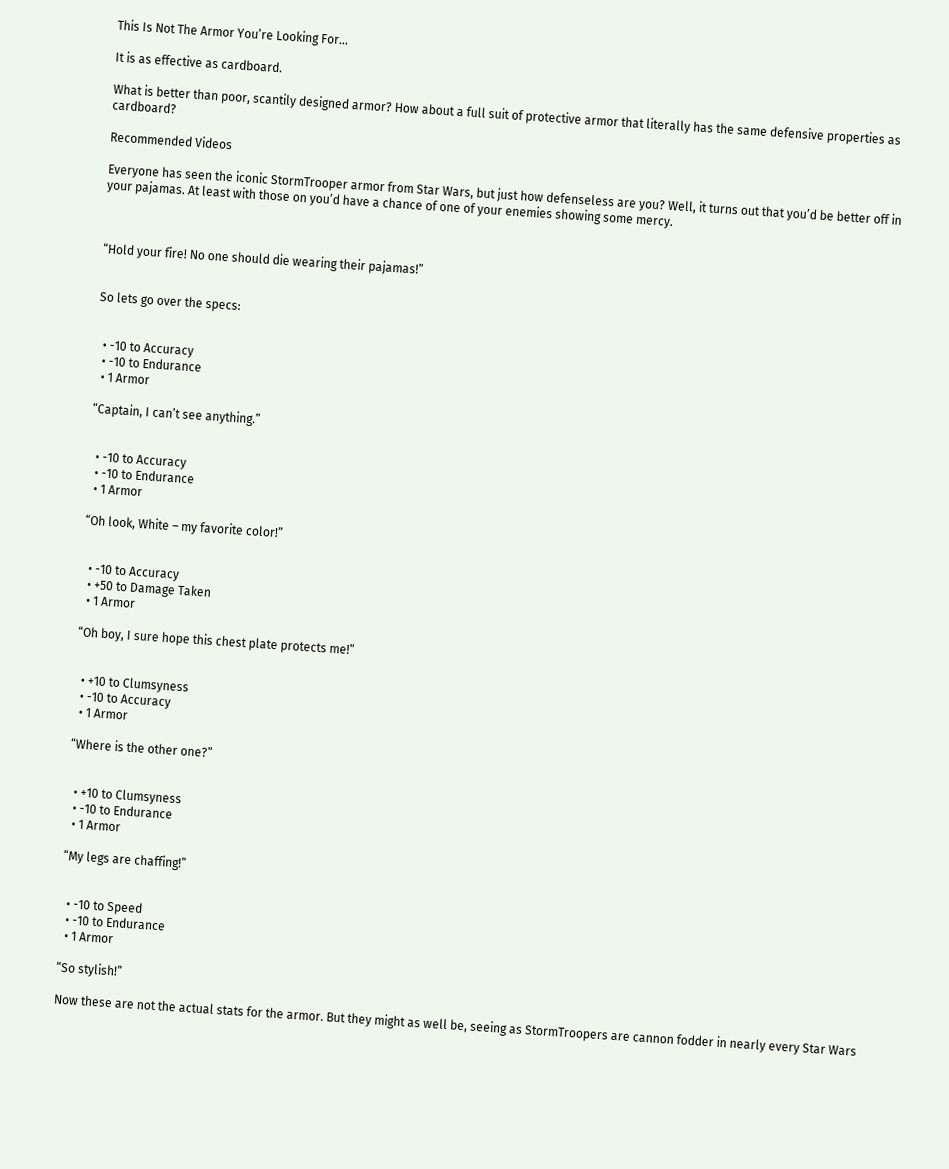This Is Not The Armor You’re Looking For…

It is as effective as cardboard.

What is better than poor, scantily designed armor? How about a full suit of protective armor that literally has the same defensive properties as cardboard?

Recommended Videos

Everyone has seen the iconic StormTrooper armor from Star Wars, but just how defenseless are you? Well, it turns out that you’d be better off in your pajamas. At least with those on you’d have a chance of one of your enemies showing some mercy.



“Hold your fire! No one should die wearing their pajamas!”


So lets go over the specs:


  • -10 to Accuracy
  • -10 to Endurance
  • 1 Armor

“Captain, I can’t see anything.”


  • -10 to Accuracy
  • -10 to Endurance
  • 1 Armor

“Oh look, White – my favorite color!”


  • -10 to Accuracy
  • +50 to Damage Taken
  • 1 Armor

“Oh boy, I sure hope this chest plate protects me!”


  • +10 to Clumsyness
  • -10 to Accuracy
  • 1 Armor

“Where is the other one?”


  • +10 to Clumsyness
  • -10 to Endurance
  • 1 Armor

“My legs are chaffing!”


  • -10 to Speed
  • -10 to Endurance
  • 1 Armor

“So stylish!”

Now these are not the actual stats for the armor. But they might as well be, seeing as StormTroopers are cannon fodder in nearly every Star Wars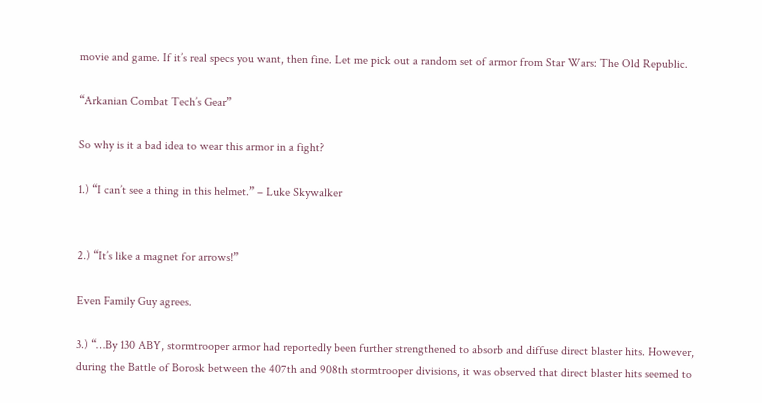movie and game. If it’s real specs you want, then fine. Let me pick out a random set of armor from Star Wars: The Old Republic.

“Arkanian Combat Tech’s Gear”

So why is it a bad idea to wear this armor in a fight?

1.) “I can’t see a thing in this helmet.” – Luke Skywalker


2.) “It’s like a magnet for arrows!”

Even Family Guy agrees.

3.) “…By 130 ABY, stormtrooper armor had reportedly been further strengthened to absorb and diffuse direct blaster hits. However, during the Battle of Borosk between the 407th and 908th stormtrooper divisions, it was observed that direct blaster hits seemed to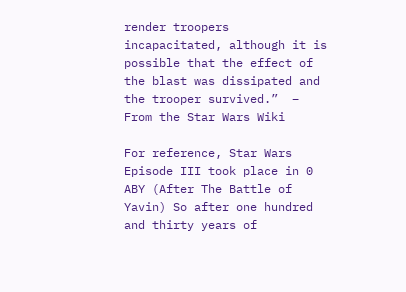render troopers incapacitated, although it is possible that the effect of the blast was dissipated and the trooper survived.”  – From the Star Wars Wiki

For reference, Star Wars Episode III took place in 0 ABY (After The Battle of Yavin) So after one hundred and thirty years of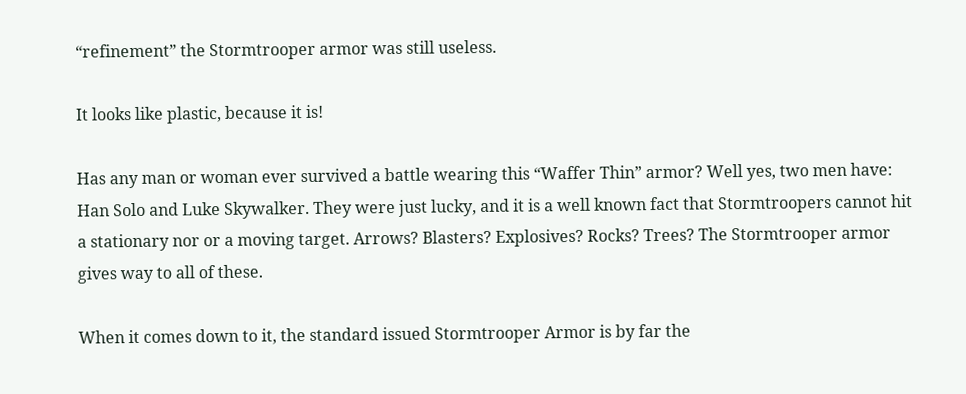“refinement” the Stormtrooper armor was still useless.

It looks like plastic, because it is!

Has any man or woman ever survived a battle wearing this “Waffer Thin” armor? Well yes, two men have: Han Solo and Luke Skywalker. They were just lucky, and it is a well known fact that Stormtroopers cannot hit a stationary nor or a moving target. Arrows? Blasters? Explosives? Rocks? Trees? The Stormtrooper armor gives way to all of these.

When it comes down to it, the standard issued Stormtrooper Armor is by far the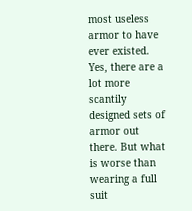most useless armor to have ever existed. Yes, there are a lot more scantily designed sets of armor out there. But what is worse than wearing a full suit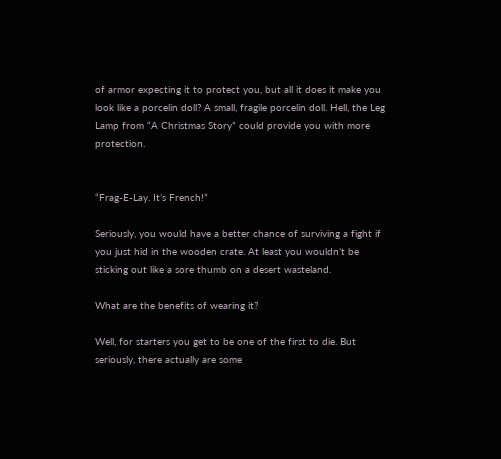of armor expecting it to protect you, but all it does it make you look like a porcelin doll? A small, fragile porcelin doll. Hell, the Leg Lamp from “A Christmas Story” could provide you with more protection.


“Frag-E-Lay. It’s French!”

Seriously, you would have a better chance of surviving a fight if you just hid in the wooden crate. At least you wouldn’t be sticking out like a sore thumb on a desert wasteland.

What are the benefits of wearing it?

Well, for starters you get to be one of the first to die. But seriously, there actually are some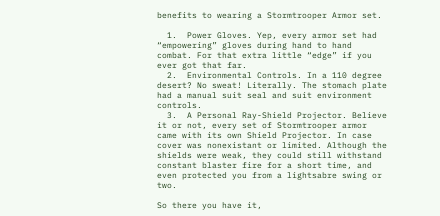benefits to wearing a Stormtrooper Armor set.

  1.  Power Gloves. Yep, every armor set had “empowering” gloves during hand to hand combat. For that extra little “edge” if you ever got that far.
  2.  Environmental Controls. In a 110 degree desert? No sweat! Literally. The stomach plate had a manual suit seal and suit environment controls.
  3.  A Personal Ray-Shield Projector. Believe it or not, every set of Stormtrooper armor came with its own Shield Projector. In case cover was nonexistant or limited. Although the shields were weak, they could still withstand constant blaster fire for a short time, and even protected you from a lightsabre swing or two.

So there you have it,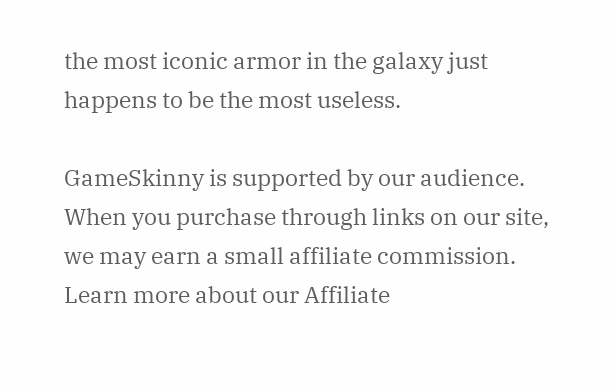the most iconic armor in the galaxy just happens to be the most useless.

GameSkinny is supported by our audience. When you purchase through links on our site, we may earn a small affiliate commission. Learn more about our Affiliate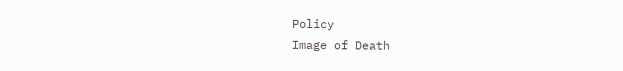Policy
Image of Death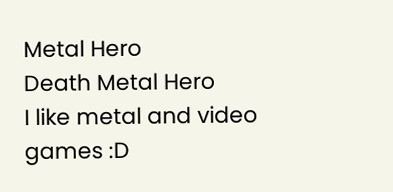Metal Hero
Death Metal Hero
I like metal and video games :D